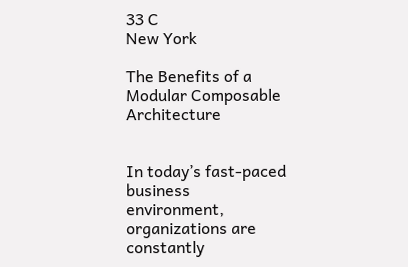33 C
New York

The Benefits of a Modular Composable Architecture


In today’s fast-paced business environment, organizations are constantly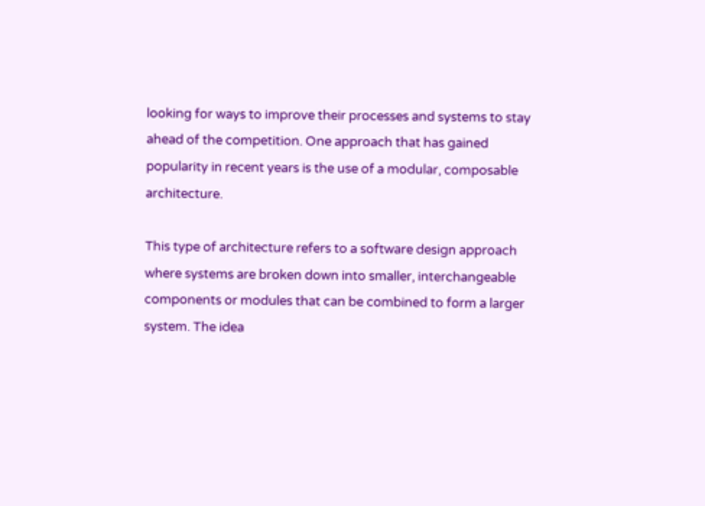looking for ways to improve their processes and systems to stay ahead of the competition. One approach that has gained popularity in recent years is the use of a modular, composable architecture.

This type of architecture refers to a software design approach where systems are broken down into smaller, interchangeable components or modules that can be combined to form a larger system. The idea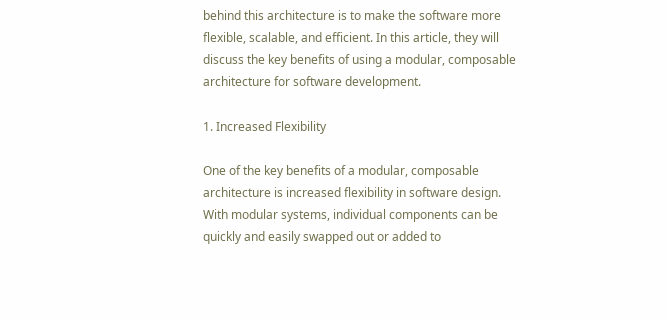behind this architecture is to make the software more flexible, scalable, and efficient. In this article, they will discuss the key benefits of using a modular, composable architecture for software development.

1. Increased Flexibility

One of the key benefits of a modular, composable architecture is increased flexibility in software design. With modular systems, individual components can be quickly and easily swapped out or added to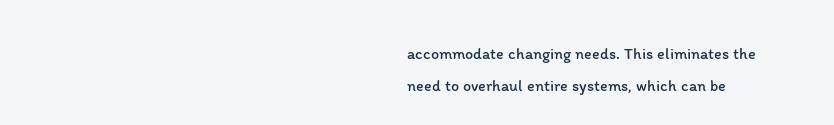accommodate changing needs. This eliminates the need to overhaul entire systems, which can be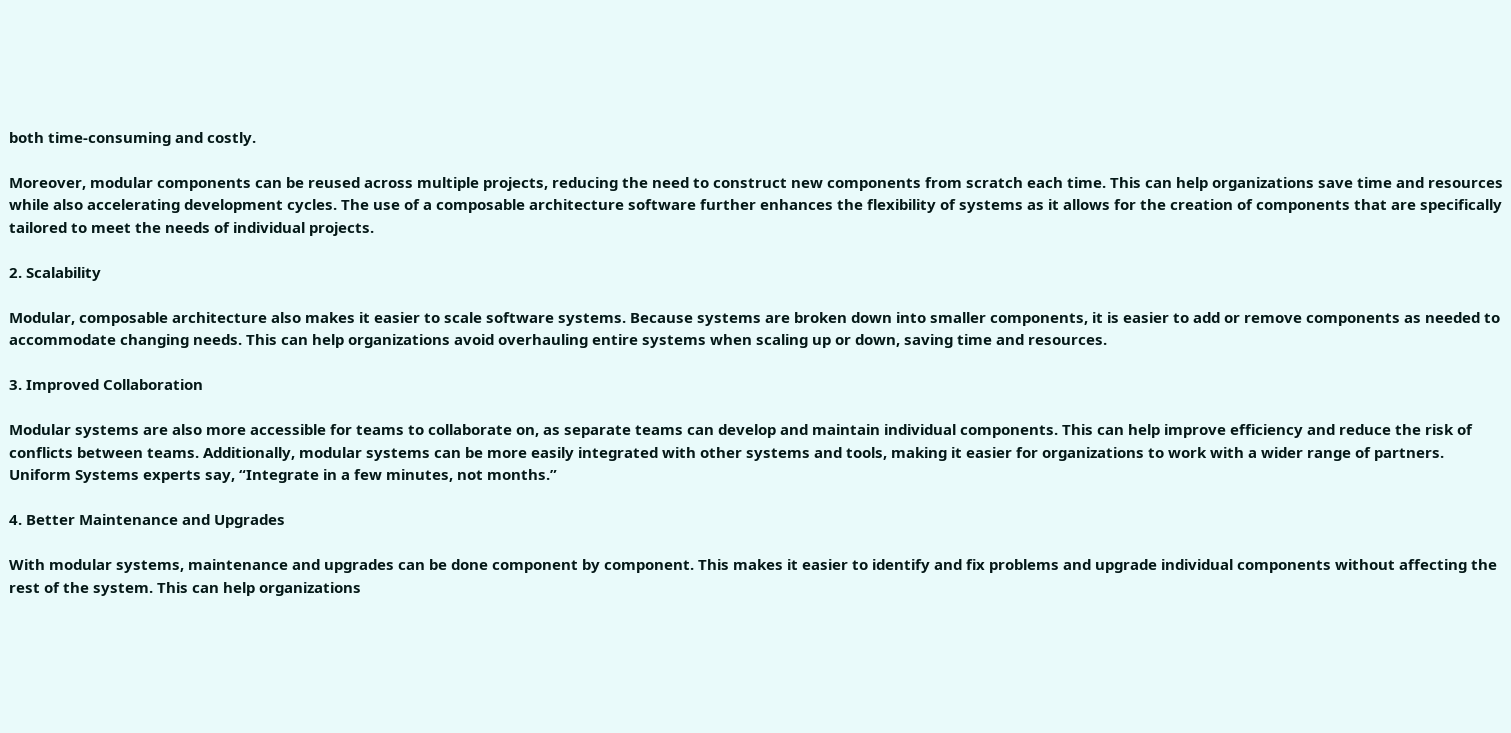both time-consuming and costly.

Moreover, modular components can be reused across multiple projects, reducing the need to construct new components from scratch each time. This can help organizations save time and resources while also accelerating development cycles. The use of a composable architecture software further enhances the flexibility of systems as it allows for the creation of components that are specifically tailored to meet the needs of individual projects.

2. Scalability

Modular, composable architecture also makes it easier to scale software systems. Because systems are broken down into smaller components, it is easier to add or remove components as needed to accommodate changing needs. This can help organizations avoid overhauling entire systems when scaling up or down, saving time and resources.

3. Improved Collaboration

Modular systems are also more accessible for teams to collaborate on, as separate teams can develop and maintain individual components. This can help improve efficiency and reduce the risk of conflicts between teams. Additionally, modular systems can be more easily integrated with other systems and tools, making it easier for organizations to work with a wider range of partners. Uniform Systems experts say, “Integrate in a few minutes, not months.”

4. Better Maintenance and Upgrades

With modular systems, maintenance and upgrades can be done component by component. This makes it easier to identify and fix problems and upgrade individual components without affecting the rest of the system. This can help organizations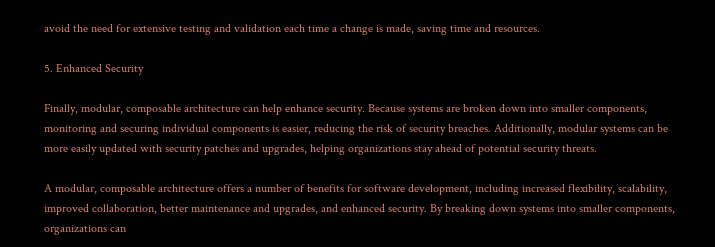avoid the need for extensive testing and validation each time a change is made, saving time and resources.

5. Enhanced Security

Finally, modular, composable architecture can help enhance security. Because systems are broken down into smaller components, monitoring and securing individual components is easier, reducing the risk of security breaches. Additionally, modular systems can be more easily updated with security patches and upgrades, helping organizations stay ahead of potential security threats.

A modular, composable architecture offers a number of benefits for software development, including increased flexibility, scalability, improved collaboration, better maintenance and upgrades, and enhanced security. By breaking down systems into smaller components, organizations can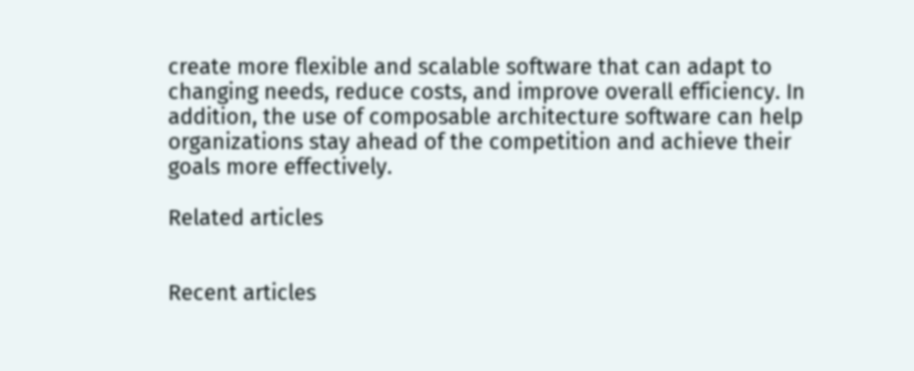create more flexible and scalable software that can adapt to changing needs, reduce costs, and improve overall efficiency. In addition, the use of composable architecture software can help organizations stay ahead of the competition and achieve their goals more effectively.

Related articles


Recent articles